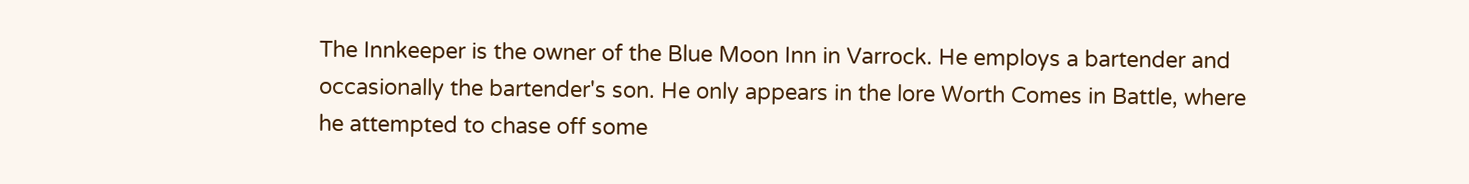The Innkeeper is the owner of the Blue Moon Inn in Varrock. He employs a bartender and occasionally the bartender's son. He only appears in the lore Worth Comes in Battle, where he attempted to chase off some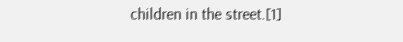children in the street.[1]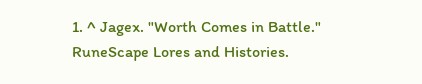1. ^ Jagex. "Worth Comes in Battle." RuneScape Lores and Histories.